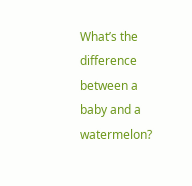What’s the difference between a baby and a watermelon?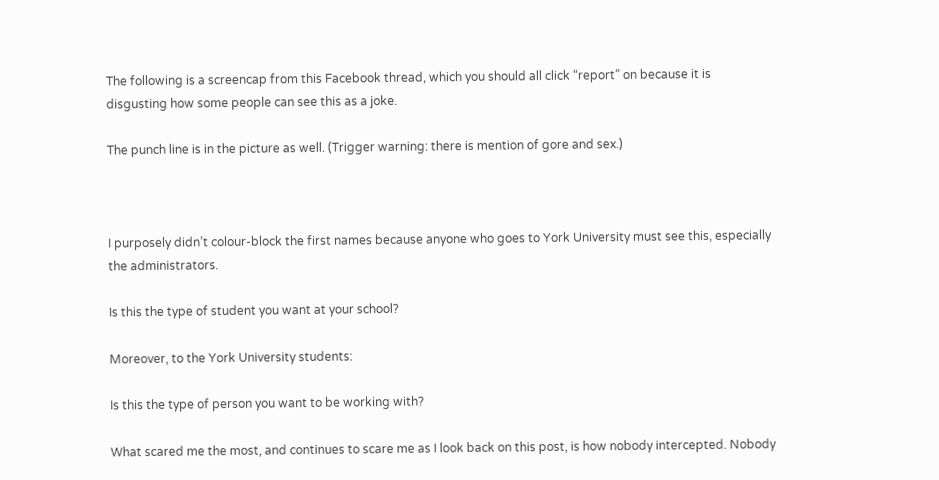The following is a screencap from this Facebook thread, which you should all click “report” on because it is disgusting how some people can see this as a joke.

The punch line is in the picture as well. (Trigger warning: there is mention of gore and sex.)



I purposely didn’t colour-block the first names because anyone who goes to York University must see this, especially the administrators.

Is this the type of student you want at your school?

Moreover, to the York University students:

Is this the type of person you want to be working with?

What scared me the most, and continues to scare me as I look back on this post, is how nobody intercepted. Nobody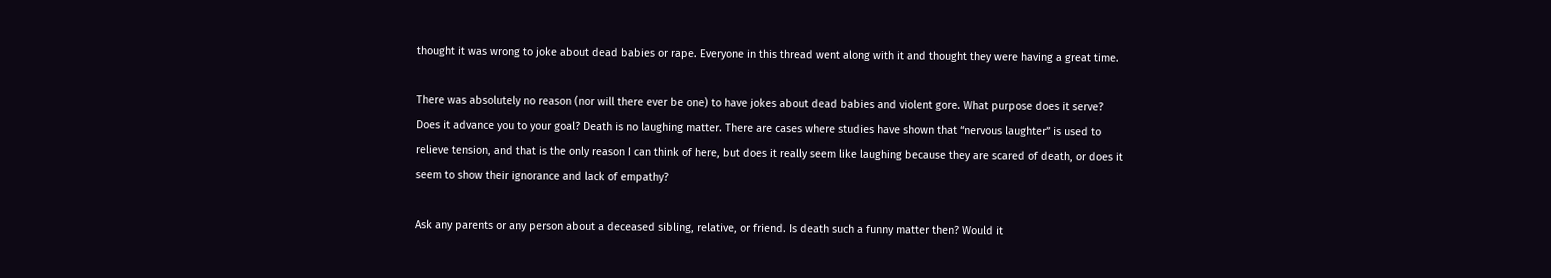thought it was wrong to joke about dead babies or rape. Everyone in this thread went along with it and thought they were having a great time.

There was absolutely no reason (nor will there ever be one) to have jokes about dead babies and violent gore. What purpose does it serve? Does it advance you to your goal? Death is no laughing matter. There are cases where studies have shown that “nervous laughter” is used to relieve tension, and that is the only reason I can think of here, but does it really seem like laughing because they are scared of death, or does it seem to show their ignorance and lack of empathy?

Ask any parents or any person about a deceased sibling, relative, or friend. Is death such a funny matter then? Would it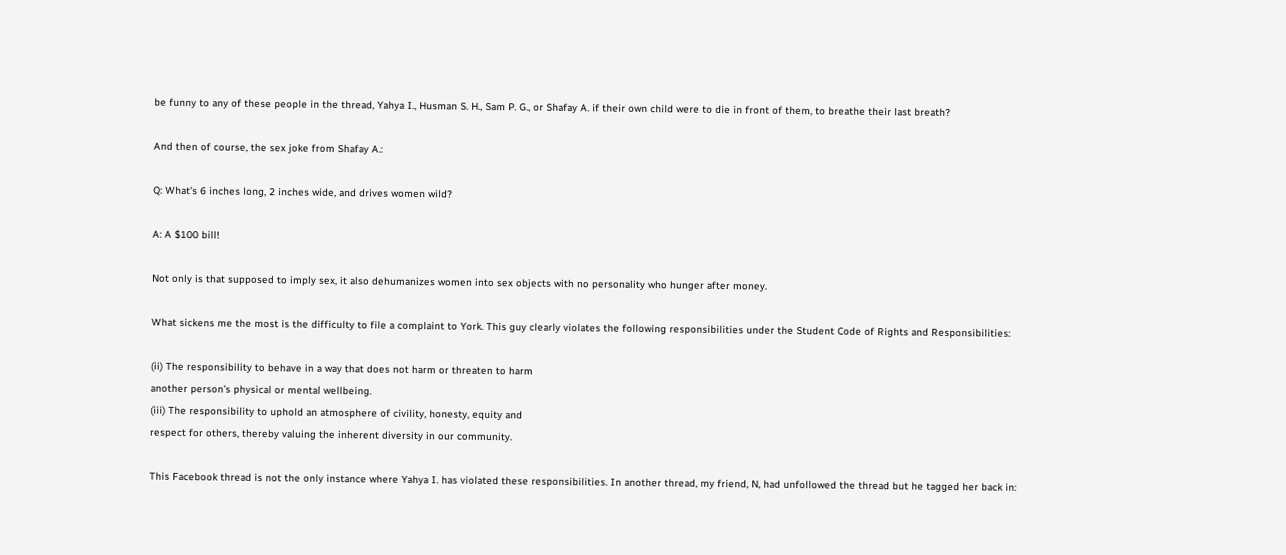be funny to any of these people in the thread, Yahya I., Husman S. H., Sam P. G., or Shafay A. if their own child were to die in front of them, to breathe their last breath?

And then of course, the sex joke from Shafay A.:

Q: What’s 6 inches long, 2 inches wide, and drives women wild?

A: A $100 bill!

Not only is that supposed to imply sex, it also dehumanizes women into sex objects with no personality who hunger after money.

What sickens me the most is the difficulty to file a complaint to York. This guy clearly violates the following responsibilities under the Student Code of Rights and Responsibilities:

(ii) The responsibility to behave in a way that does not harm or threaten to harm
another person’s physical or mental wellbeing.
(iii) The responsibility to uphold an atmosphere of civility, honesty, equity and
respect for others, thereby valuing the inherent diversity in our community.

This Facebook thread is not the only instance where Yahya I. has violated these responsibilities. In another thread, my friend, N, had unfollowed the thread but he tagged her back in: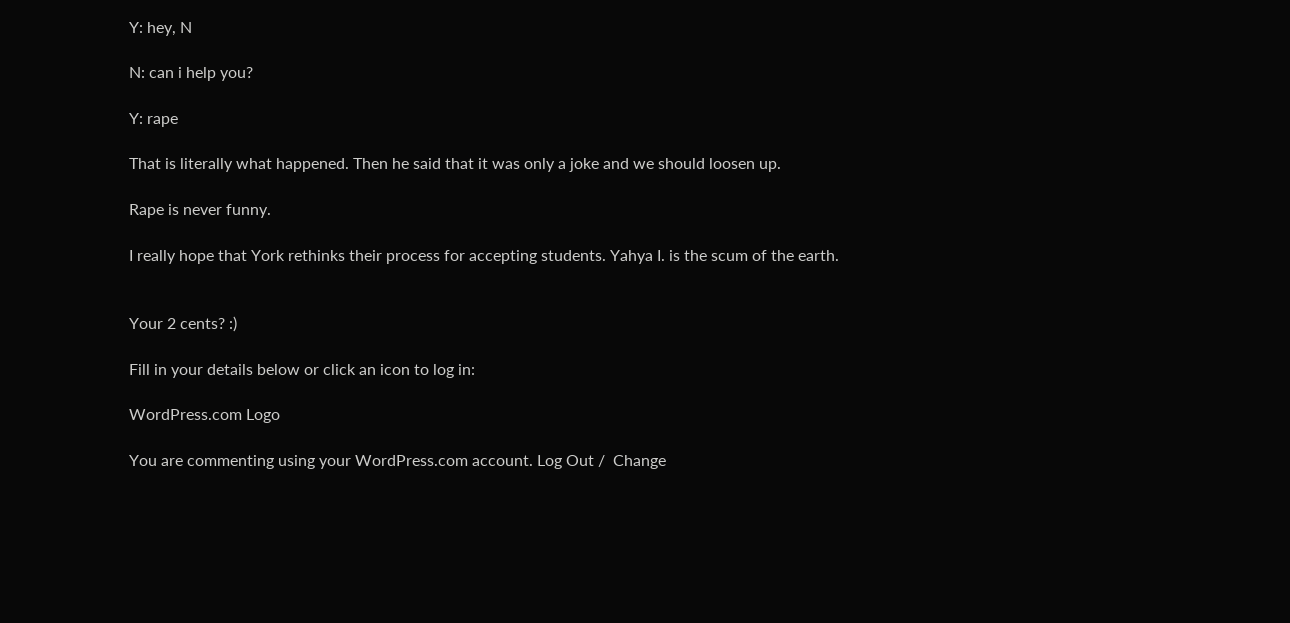Y: hey, N

N: can i help you?

Y: rape

That is literally what happened. Then he said that it was only a joke and we should loosen up.

Rape is never funny.

I really hope that York rethinks their process for accepting students. Yahya I. is the scum of the earth.


Your 2 cents? :)

Fill in your details below or click an icon to log in:

WordPress.com Logo

You are commenting using your WordPress.com account. Log Out /  Change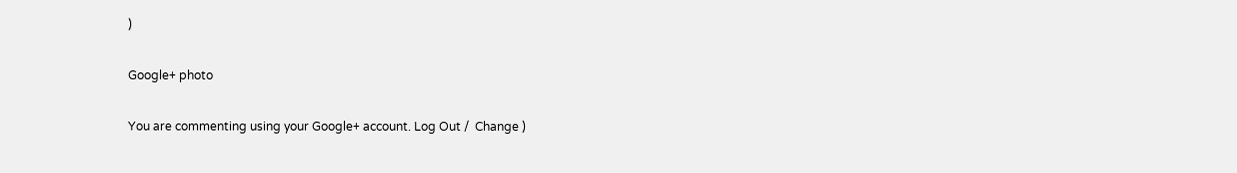)

Google+ photo

You are commenting using your Google+ account. Log Out /  Change )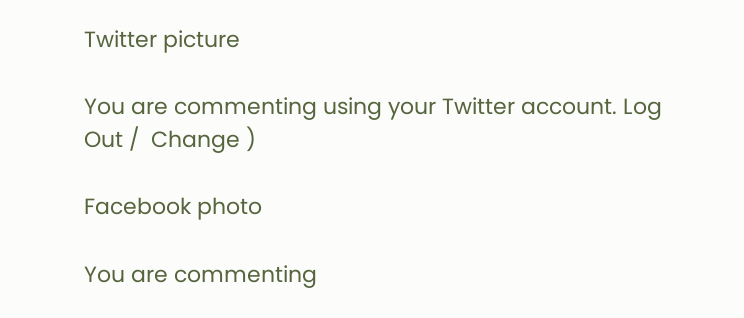Twitter picture

You are commenting using your Twitter account. Log Out /  Change )

Facebook photo

You are commenting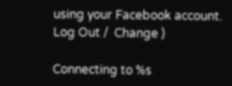using your Facebook account. Log Out /  Change )

Connecting to %s